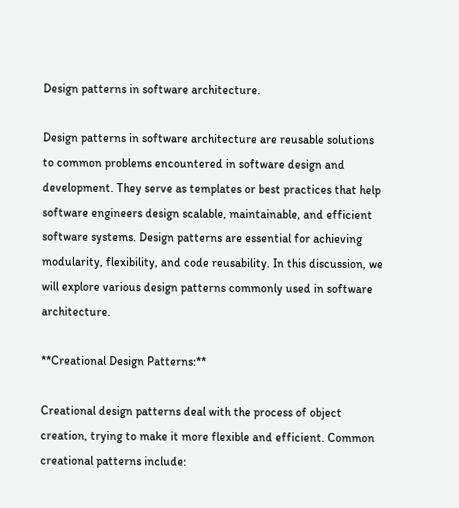Design patterns in software architecture.

Design patterns in software architecture are reusable solutions to common problems encountered in software design and development. They serve as templates or best practices that help software engineers design scalable, maintainable, and efficient software systems. Design patterns are essential for achieving modularity, flexibility, and code reusability. In this discussion, we will explore various design patterns commonly used in software architecture.

**Creational Design Patterns:**

Creational design patterns deal with the process of object creation, trying to make it more flexible and efficient. Common creational patterns include: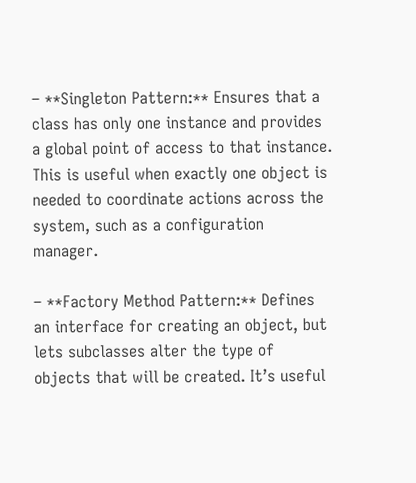– **Singleton Pattern:** Ensures that a class has only one instance and provides a global point of access to that instance. This is useful when exactly one object is needed to coordinate actions across the system, such as a configuration manager.

– **Factory Method Pattern:** Defines an interface for creating an object, but lets subclasses alter the type of objects that will be created. It’s useful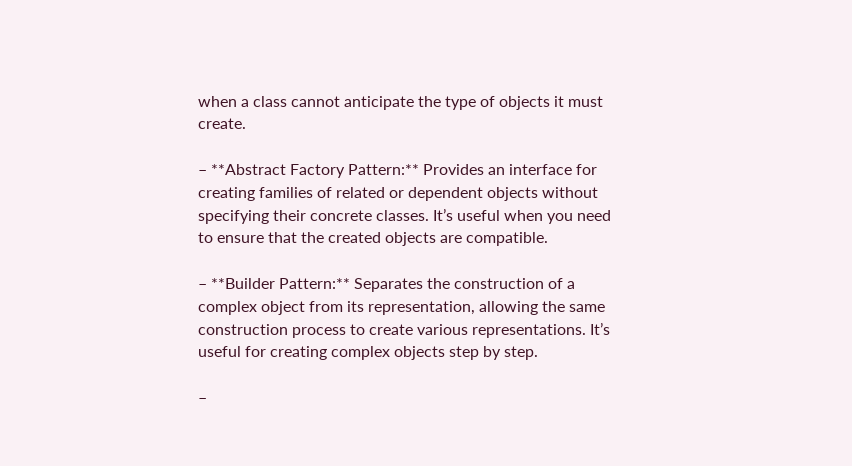when a class cannot anticipate the type of objects it must create.

– **Abstract Factory Pattern:** Provides an interface for creating families of related or dependent objects without specifying their concrete classes. It’s useful when you need to ensure that the created objects are compatible.

– **Builder Pattern:** Separates the construction of a complex object from its representation, allowing the same construction process to create various representations. It’s useful for creating complex objects step by step.

–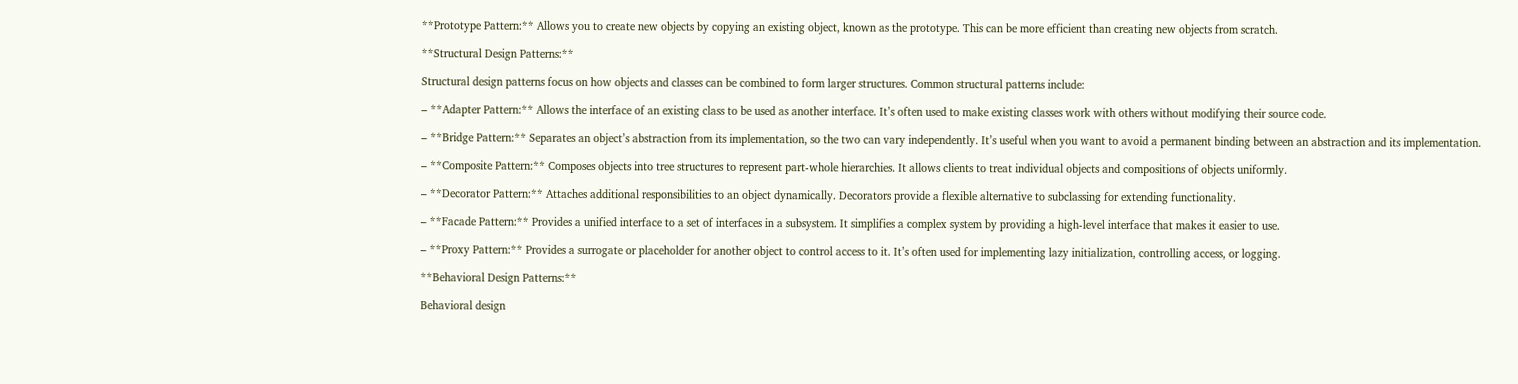**Prototype Pattern:** Allows you to create new objects by copying an existing object, known as the prototype. This can be more efficient than creating new objects from scratch.

**Structural Design Patterns:**

Structural design patterns focus on how objects and classes can be combined to form larger structures. Common structural patterns include:

– **Adapter Pattern:** Allows the interface of an existing class to be used as another interface. It’s often used to make existing classes work with others without modifying their source code.

– **Bridge Pattern:** Separates an object’s abstraction from its implementation, so the two can vary independently. It’s useful when you want to avoid a permanent binding between an abstraction and its implementation.

– **Composite Pattern:** Composes objects into tree structures to represent part-whole hierarchies. It allows clients to treat individual objects and compositions of objects uniformly.

– **Decorator Pattern:** Attaches additional responsibilities to an object dynamically. Decorators provide a flexible alternative to subclassing for extending functionality.

– **Facade Pattern:** Provides a unified interface to a set of interfaces in a subsystem. It simplifies a complex system by providing a high-level interface that makes it easier to use.

– **Proxy Pattern:** Provides a surrogate or placeholder for another object to control access to it. It’s often used for implementing lazy initialization, controlling access, or logging.

**Behavioral Design Patterns:**

Behavioral design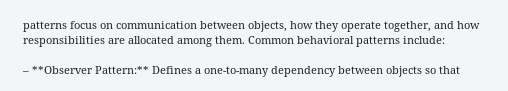patterns focus on communication between objects, how they operate together, and how responsibilities are allocated among them. Common behavioral patterns include:

– **Observer Pattern:** Defines a one-to-many dependency between objects so that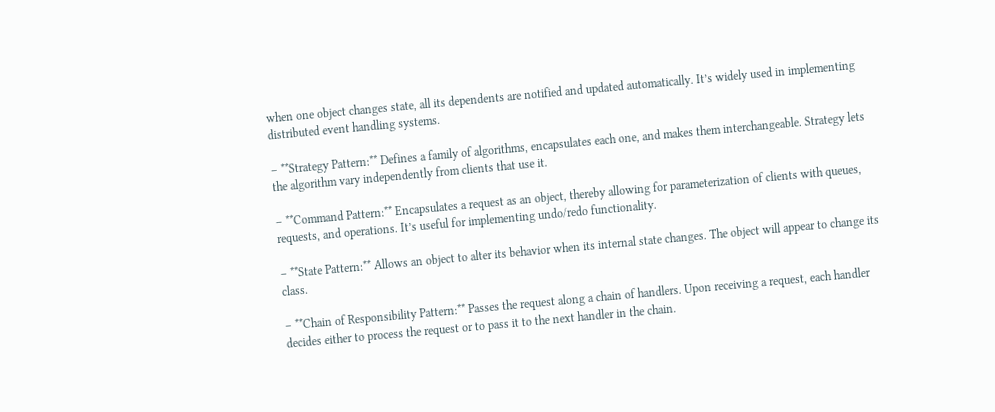when one object changes state, all its dependents are notified and updated automatically. It’s widely used in implementing distributed event handling systems.

– **Strategy Pattern:** Defines a family of algorithms, encapsulates each one, and makes them interchangeable. Strategy lets the algorithm vary independently from clients that use it.

– **Command Pattern:** Encapsulates a request as an object, thereby allowing for parameterization of clients with queues, requests, and operations. It’s useful for implementing undo/redo functionality.

– **State Pattern:** Allows an object to alter its behavior when its internal state changes. The object will appear to change its class.

– **Chain of Responsibility Pattern:** Passes the request along a chain of handlers. Upon receiving a request, each handler decides either to process the request or to pass it to the next handler in the chain.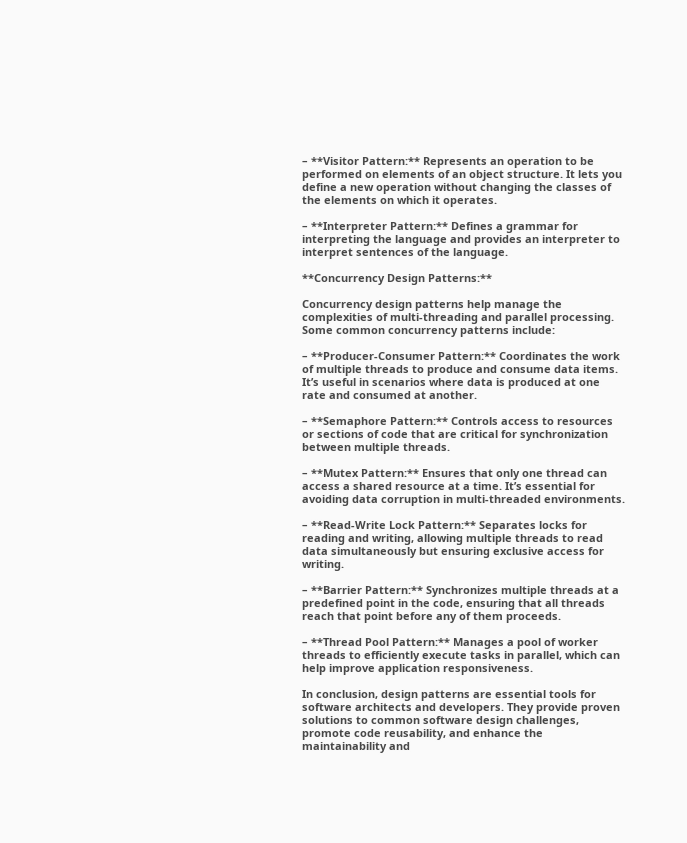– **Visitor Pattern:** Represents an operation to be performed on elements of an object structure. It lets you define a new operation without changing the classes of the elements on which it operates.

– **Interpreter Pattern:** Defines a grammar for interpreting the language and provides an interpreter to interpret sentences of the language.

**Concurrency Design Patterns:**

Concurrency design patterns help manage the complexities of multi-threading and parallel processing. Some common concurrency patterns include:

– **Producer-Consumer Pattern:** Coordinates the work of multiple threads to produce and consume data items. It’s useful in scenarios where data is produced at one rate and consumed at another.

– **Semaphore Pattern:** Controls access to resources or sections of code that are critical for synchronization between multiple threads.

– **Mutex Pattern:** Ensures that only one thread can access a shared resource at a time. It’s essential for avoiding data corruption in multi-threaded environments.

– **Read-Write Lock Pattern:** Separates locks for reading and writing, allowing multiple threads to read data simultaneously but ensuring exclusive access for writing.

– **Barrier Pattern:** Synchronizes multiple threads at a predefined point in the code, ensuring that all threads reach that point before any of them proceeds.

– **Thread Pool Pattern:** Manages a pool of worker threads to efficiently execute tasks in parallel, which can help improve application responsiveness.

In conclusion, design patterns are essential tools for software architects and developers. They provide proven solutions to common software design challenges, promote code reusability, and enhance the maintainability and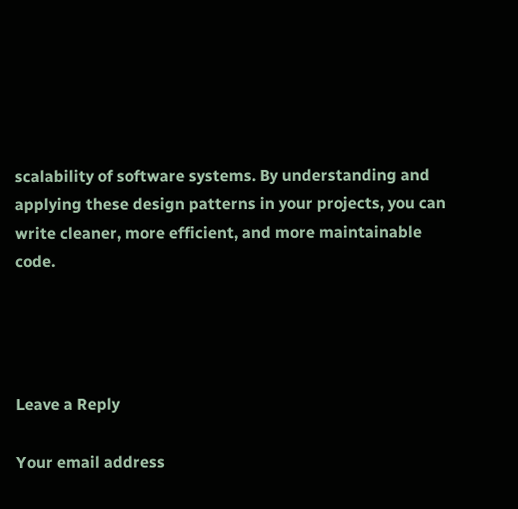scalability of software systems. By understanding and applying these design patterns in your projects, you can write cleaner, more efficient, and more maintainable code.




Leave a Reply

Your email address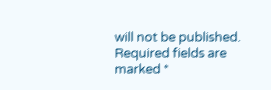will not be published. Required fields are marked *